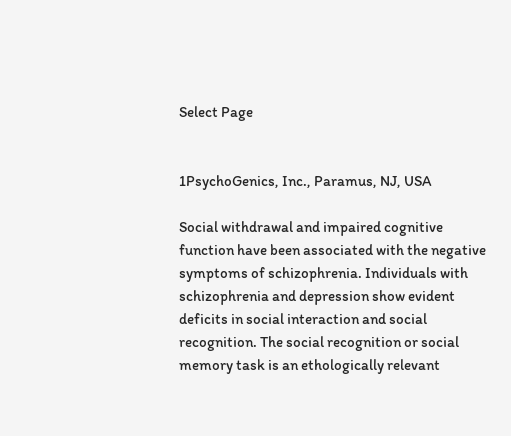Select Page


1PsychoGenics, Inc., Paramus, NJ, USA

Social withdrawal and impaired cognitive function have been associated with the negative symptoms of schizophrenia. Individuals with schizophrenia and depression show evident deficits in social interaction and social recognition. The social recognition or social memory task is an ethologically relevant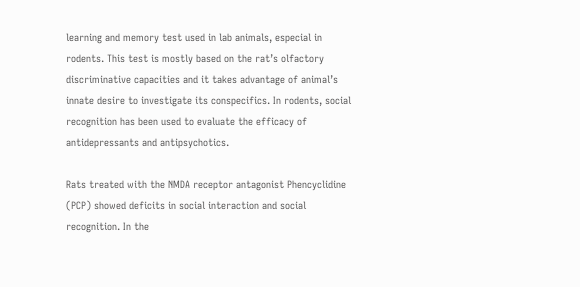learning and memory test used in lab animals, especial in rodents. This test is mostly based on the rat’s olfactory discriminative capacities and it takes advantage of animal’s innate desire to investigate its conspecifics. In rodents, social recognition has been used to evaluate the efficacy of antidepressants and antipsychotics.

Rats treated with the NMDA receptor antagonist Phencyclidine (PCP) showed deficits in social interaction and social recognition. In the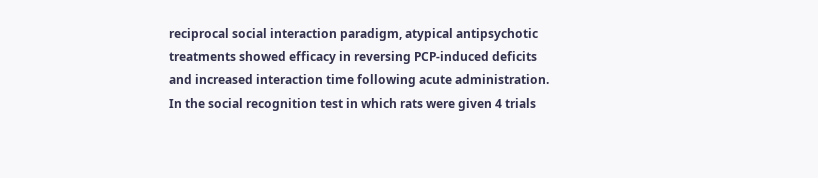reciprocal social interaction paradigm, atypical antipsychotic treatments showed efficacy in reversing PCP-induced deficits and increased interaction time following acute administration. In the social recognition test in which rats were given 4 trials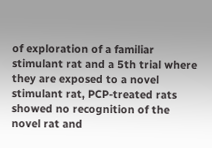of exploration of a familiar stimulant rat and a 5th trial where they are exposed to a novel stimulant rat, PCP-treated rats showed no recognition of the novel rat and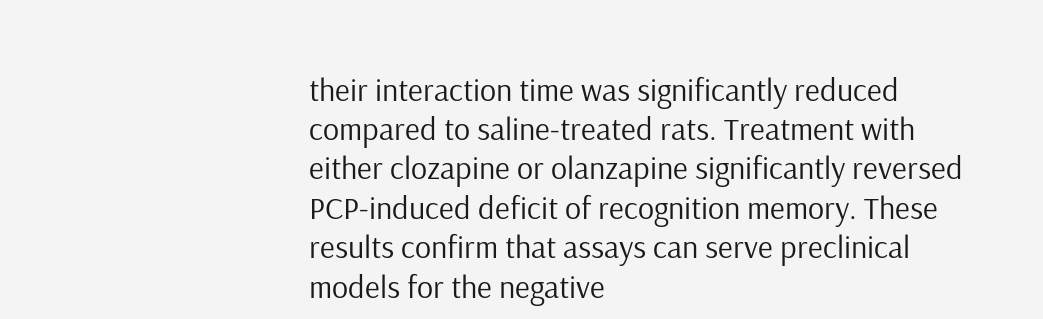their interaction time was significantly reduced compared to saline-treated rats. Treatment with either clozapine or olanzapine significantly reversed PCP-induced deficit of recognition memory. These results confirm that assays can serve preclinical models for the negative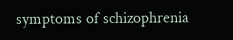symptoms of schizophrenia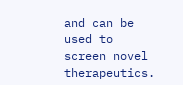and can be used to screen novel therapeutics.